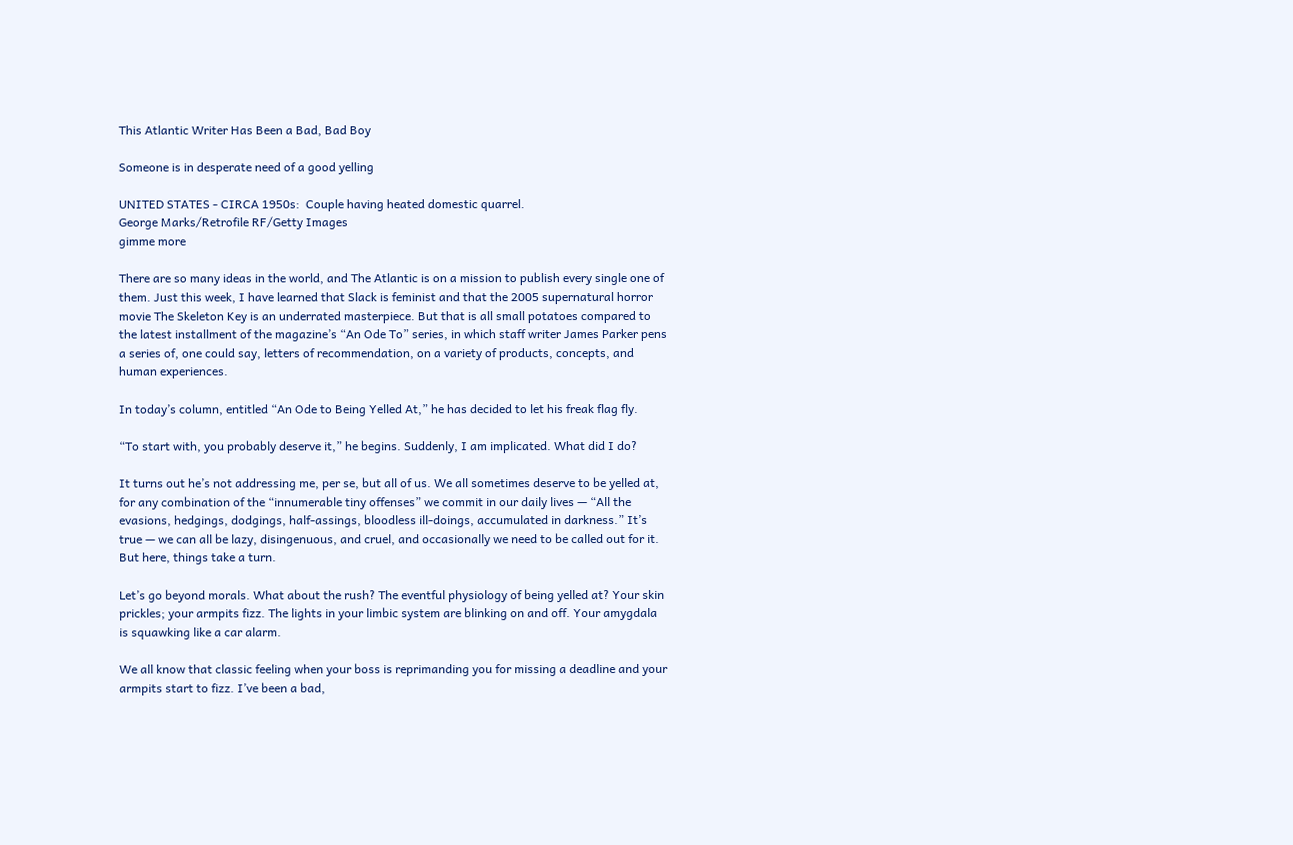This Atlantic Writer Has Been a Bad, Bad Boy

Someone is in desperate need of a good yelling

UNITED STATES - CIRCA 1950s:  Couple having heated domestic quarrel.
George Marks/Retrofile RF/Getty Images
gimme more

There are so many ideas in the world, and The Atlantic is on a mission to publish every single one of them. Just this week, I have learned that Slack is feminist and that the 2005 supernatural horror movie The Skeleton Key is an underrated masterpiece. But that is all small potatoes compared to the latest installment of the magazine’s “An Ode To” series, in which staff writer James Parker pens a series of, one could say, letters of recommendation, on a variety of products, concepts, and human experiences.

In today’s column, entitled “An Ode to Being Yelled At,” he has decided to let his freak flag fly.

“To start with, you probably deserve it,” he begins. Suddenly, I am implicated. What did I do?

It turns out he’s not addressing me, per se, but all of us. We all sometimes deserve to be yelled at, for any combination of the “innumerable tiny offenses” we commit in our daily lives — “All the evasions, hedgings, dodgings, half-assings, bloodless ill-doings, accumulated in darkness.” It’s true — we can all be lazy, disingenuous, and cruel, and occasionally we need to be called out for it. But here, things take a turn.

Let’s go beyond morals. What about the rush? The eventful physiology of being yelled at? Your skin prickles; your armpits fizz. The lights in your limbic system are blinking on and off. Your amygdala is squawking like a car alarm.

We all know that classic feeling when your boss is reprimanding you for missing a deadline and your armpits start to fizz. I’ve been a bad,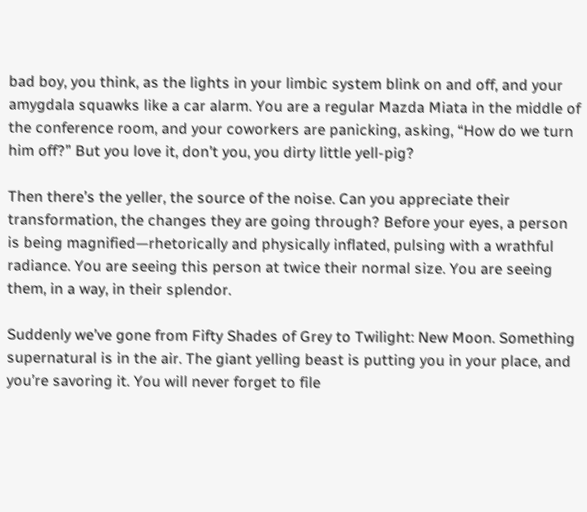bad boy, you think, as the lights in your limbic system blink on and off, and your amygdala squawks like a car alarm. You are a regular Mazda Miata in the middle of the conference room, and your coworkers are panicking, asking, “How do we turn him off?” But you love it, don’t you, you dirty little yell-pig?

Then there’s the yeller, the source of the noise. Can you appreciate their transformation, the changes they are going through? Before your eyes, a person is being magnified—rhetorically and physically inflated, pulsing with a wrathful radiance. You are seeing this person at twice their normal size. You are seeing them, in a way, in their splendor.

Suddenly we’ve gone from Fifty Shades of Grey to Twilight: New Moon. Something supernatural is in the air. The giant yelling beast is putting you in your place, and you’re savoring it. You will never forget to file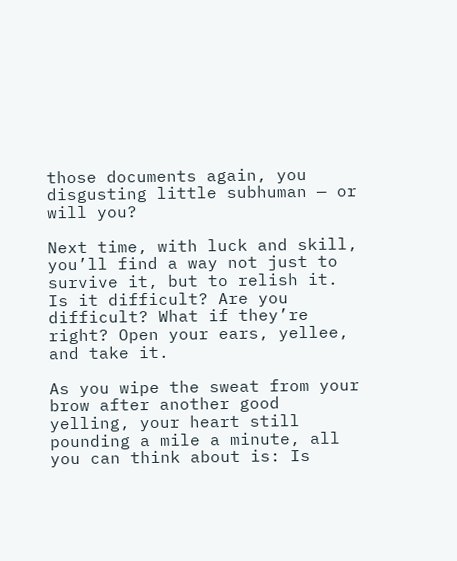those documents again, you disgusting little subhuman — or will you?

Next time, with luck and skill, you’ll find a way not just to survive it, but to relish it. Is it difficult? Are you difficult? What if they’re right? Open your ears, yellee, and take it.

As you wipe the sweat from your brow after another good yelling, your heart still pounding a mile a minute, all you can think about is: Is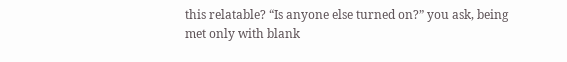this relatable? “Is anyone else turned on?” you ask, being met only with blank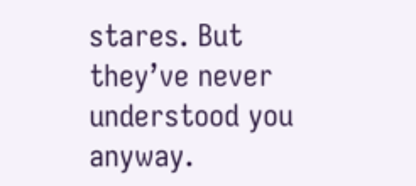stares. But they’ve never understood you anyway.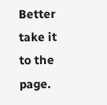Better take it to the page.